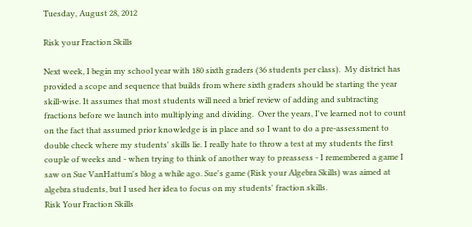Tuesday, August 28, 2012

Risk your Fraction Skills

Next week, I begin my school year with 180 sixth graders (36 students per class).  My district has provided a scope and sequence that builds from where sixth graders should be starting the year skill-wise. It assumes that most students will need a brief review of adding and subtracting fractions before we launch into multiplying and dividing.  Over the years, I've learned not to count on the fact that assumed prior knowledge is in place and so I want to do a pre-assessment to double check where my students' skills lie. I really hate to throw a test at my students the first couple of weeks and - when trying to think of another way to preassess - I remembered a game I saw on Sue VanHattum's blog a while ago. Sue's game (Risk your Algebra Skills) was aimed at algebra students, but I used her idea to focus on my students' fraction skills.
Risk Your Fraction Skills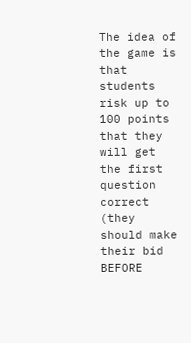The idea of the game is that students risk up to 100 points that they will get the first question correct (they should make their bid BEFORE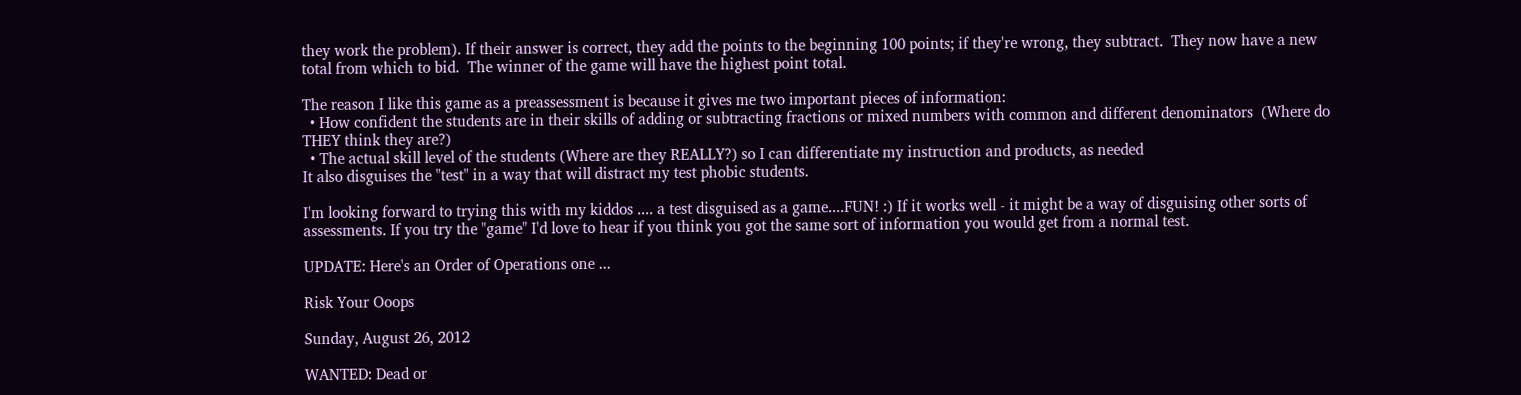they work the problem). If their answer is correct, they add the points to the beginning 100 points; if they're wrong, they subtract.  They now have a new total from which to bid.  The winner of the game will have the highest point total.

The reason I like this game as a preassessment is because it gives me two important pieces of information:
  • How confident the students are in their skills of adding or subtracting fractions or mixed numbers with common and different denominators  (Where do THEY think they are?)
  • The actual skill level of the students (Where are they REALLY?) so I can differentiate my instruction and products, as needed
It also disguises the "test" in a way that will distract my test phobic students.

I'm looking forward to trying this with my kiddos .... a test disguised as a game....FUN! :) If it works well - it might be a way of disguising other sorts of assessments. If you try the "game" I'd love to hear if you think you got the same sort of information you would get from a normal test.

UPDATE: Here's an Order of Operations one ...

Risk Your Ooops

Sunday, August 26, 2012

WANTED: Dead or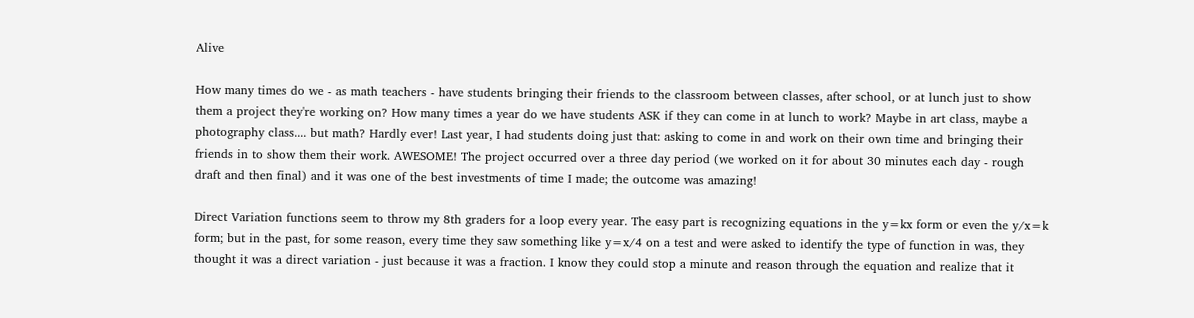Alive

How many times do we - as math teachers - have students bringing their friends to the classroom between classes, after school, or at lunch just to show them a project they're working on? How many times a year do we have students ASK if they can come in at lunch to work? Maybe in art class, maybe a photography class.... but math? Hardly ever! Last year, I had students doing just that: asking to come in and work on their own time and bringing their friends in to show them their work. AWESOME! The project occurred over a three day period (we worked on it for about 30 minutes each day - rough draft and then final) and it was one of the best investments of time I made; the outcome was amazing!

Direct Variation functions seem to throw my 8th graders for a loop every year. The easy part is recognizing equations in the y=kx form or even the y/x=k form; but in the past, for some reason, every time they saw something like y=x/4 on a test and were asked to identify the type of function in was, they thought it was a direct variation - just because it was a fraction. I know they could stop a minute and reason through the equation and realize that it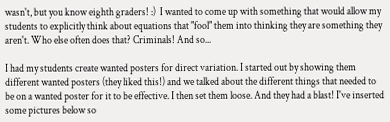wasn't, but you know eighth graders! :)  I wanted to come up with something that would allow my students to explicitly think about equations that "fool" them into thinking they are something they aren't. Who else often does that? Criminals! And so...

I had my students create wanted posters for direct variation. I started out by showing them different wanted posters (they liked this!) and we talked about the different things that needed to be on a wanted poster for it to be effective. I then set them loose. And they had a blast! I've inserted some pictures below so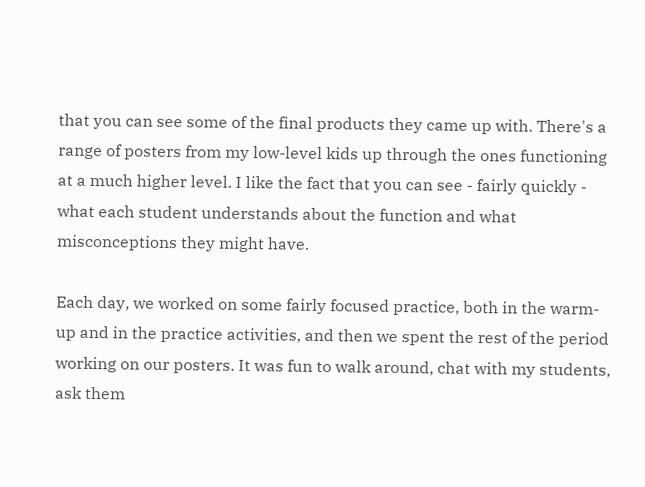that you can see some of the final products they came up with. There's a range of posters from my low-level kids up through the ones functioning at a much higher level. I like the fact that you can see - fairly quickly - what each student understands about the function and what misconceptions they might have.

Each day, we worked on some fairly focused practice, both in the warm-up and in the practice activities, and then we spent the rest of the period working on our posters. It was fun to walk around, chat with my students, ask them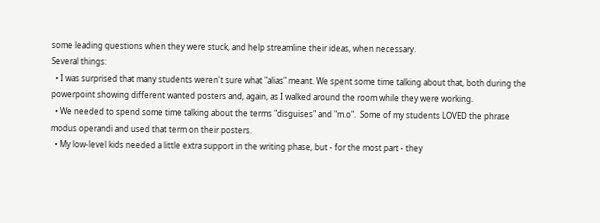some leading questions when they were stuck, and help streamline their ideas, when necessary.
Several things:
  • I was surprised that many students weren't sure what "alias" meant. We spent some time talking about that, both during the powerpoint showing different wanted posters and, again, as I walked around the room while they were working.
  • We needed to spend some time talking about the terms "disguises" and "m.o".  Some of my students LOVED the phrase modus operandi and used that term on their posters.
  • My low-level kids needed a little extra support in the writing phase, but - for the most part - they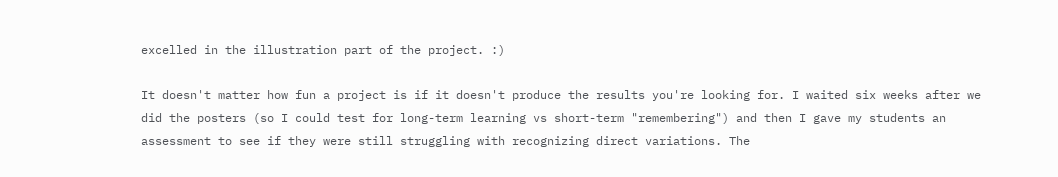excelled in the illustration part of the project. :)

It doesn't matter how fun a project is if it doesn't produce the results you're looking for. I waited six weeks after we did the posters (so I could test for long-term learning vs short-term "remembering") and then I gave my students an assessment to see if they were still struggling with recognizing direct variations. The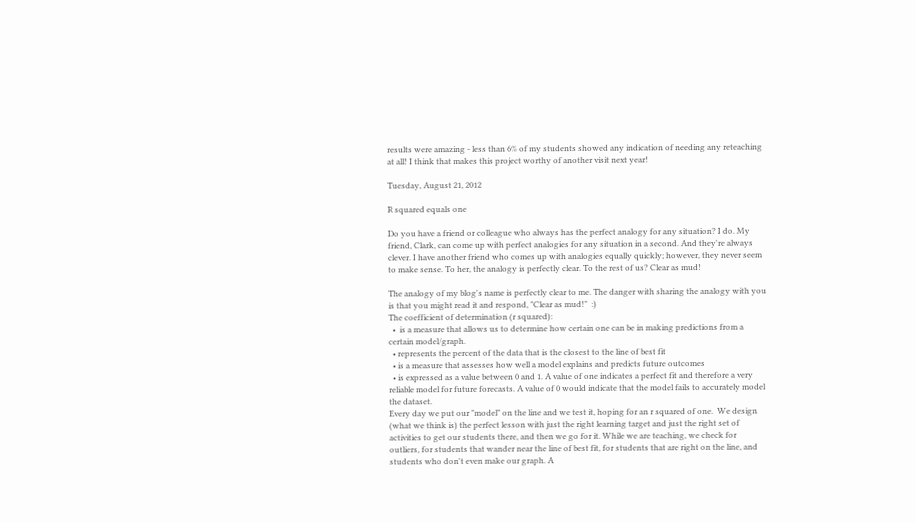results were amazing - less than 6% of my students showed any indication of needing any reteaching at all! I think that makes this project worthy of another visit next year!

Tuesday, August 21, 2012

R squared equals one

Do you have a friend or colleague who always has the perfect analogy for any situation? I do. My friend, Clark, can come up with perfect analogies for any situation in a second. And they're always clever. I have another friend who comes up with analogies equally quickly; however, they never seem to make sense. To her, the analogy is perfectly clear. To the rest of us? Clear as mud!

The analogy of my blog's name is perfectly clear to me. The danger with sharing the analogy with you is that you might read it and respond, "Clear as mud!"  :)
The coefficient of determination (r squared):
  •  is a measure that allows us to determine how certain one can be in making predictions from a certain model/graph.
  • represents the percent of the data that is the closest to the line of best fit
  • is a measure that assesses how well a model explains and predicts future outcomes
  • is expressed as a value between 0 and 1. A value of one indicates a perfect fit and therefore a very reliable model for future forecasts. A value of 0 would indicate that the model fails to accurately model the dataset.
Every day we put our "model" on the line and we test it, hoping for an r squared of one.  We design (what we think is) the perfect lesson with just the right learning target and just the right set of activities to get our students there, and then we go for it. While we are teaching, we check for outliers, for students that wander near the line of best fit, for students that are right on the line, and students who don't even make our graph. A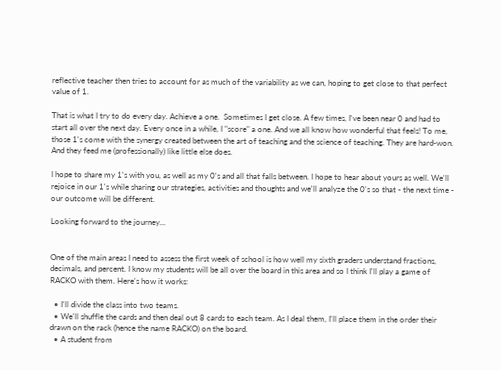reflective teacher then tries to account for as much of the variability as we can, hoping to get close to that perfect value of 1.

That is what I try to do every day. Achieve a one.  Sometimes I get close. A few times, I've been near 0 and had to start all over the next day. Every once in a while, I "score" a one. And we all know how wonderful that feels! To me, those 1's come with the synergy created between the art of teaching and the science of teaching. They are hard-won. And they feed me (professionally) like little else does.

I hope to share my 1's with you, as well as my 0's and all that falls between. I hope to hear about yours as well. We'll rejoice in our 1's while sharing our strategies, activities and thoughts and we'll analyze the 0's so that - the next time - our outcome will be different.

Looking forward to the journey...


One of the main areas I need to assess the first week of school is how well my sixth graders understand fractions, decimals, and percent. I know my students will be all over the board in this area and so I think I'll play a game of RACKO with them. Here's how it works:

  • I'll divide the class into two teams.
  • We'll shuffle the cards and then deal out 8 cards to each team. As I deal them, I'll place them in the order their drawn on the rack (hence the name RACKO) on the board.
  • A student from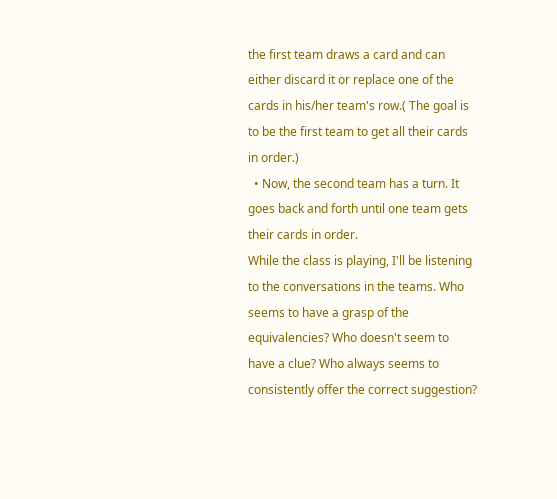the first team draws a card and can either discard it or replace one of the cards in his/her team's row.( The goal is to be the first team to get all their cards in order.)
  • Now, the second team has a turn. It goes back and forth until one team gets their cards in order.
While the class is playing, I'll be listening to the conversations in the teams. Who seems to have a grasp of the equivalencies? Who doesn't seem to have a clue? Who always seems to consistently offer the correct suggestion?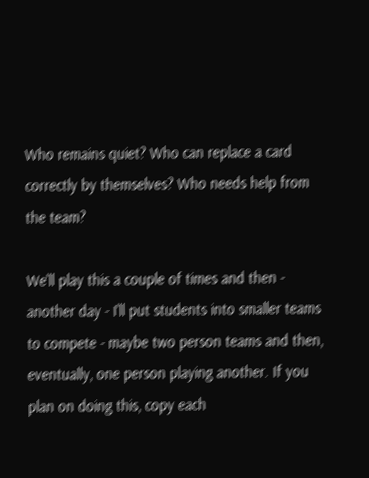Who remains quiet? Who can replace a card correctly by themselves? Who needs help from the team?

We'll play this a couple of times and then - another day - I'll put students into smaller teams to compete - maybe two person teams and then, eventually, one person playing another. If you plan on doing this, copy each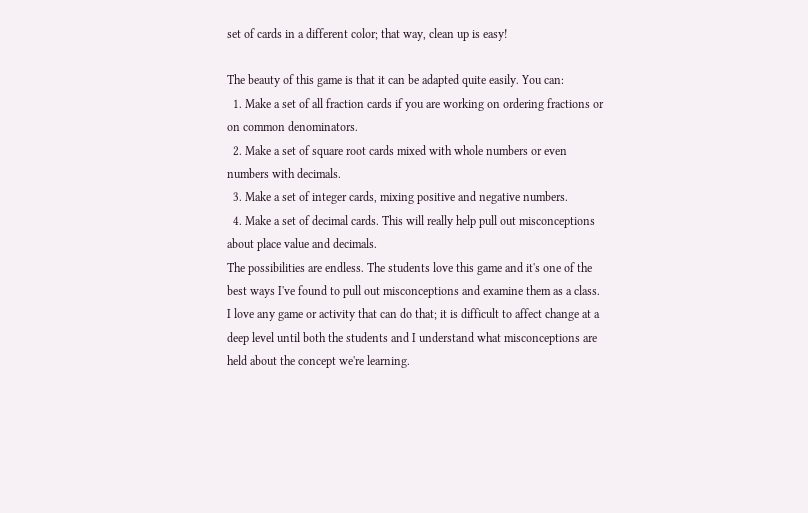set of cards in a different color; that way, clean up is easy!

The beauty of this game is that it can be adapted quite easily. You can:
  1. Make a set of all fraction cards if you are working on ordering fractions or on common denominators.
  2. Make a set of square root cards mixed with whole numbers or even numbers with decimals.
  3. Make a set of integer cards, mixing positive and negative numbers.
  4. Make a set of decimal cards. This will really help pull out misconceptions about place value and decimals.
The possibilities are endless. The students love this game and it's one of the best ways I've found to pull out misconceptions and examine them as a class. I love any game or activity that can do that; it is difficult to affect change at a deep level until both the students and I understand what misconceptions are held about the concept we're learning.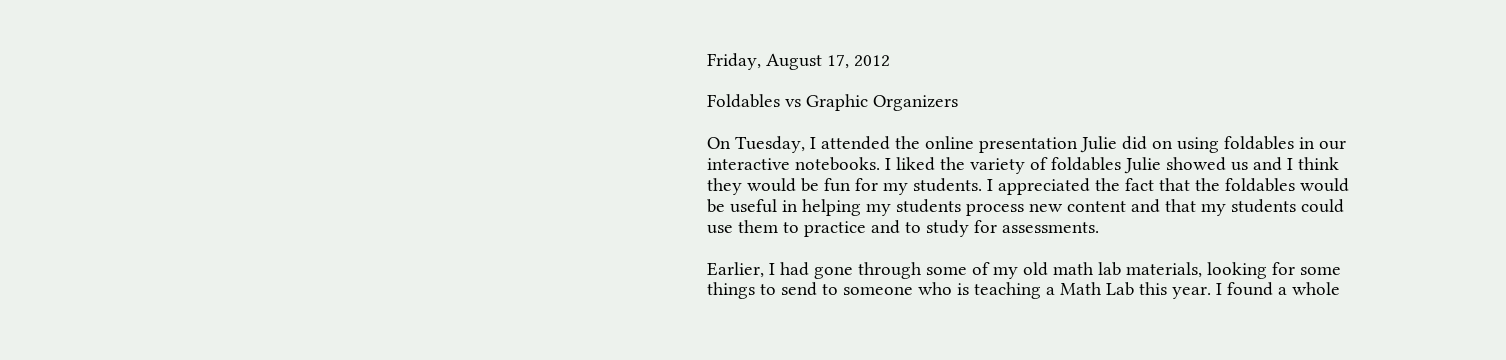Friday, August 17, 2012

Foldables vs Graphic Organizers

On Tuesday, I attended the online presentation Julie did on using foldables in our interactive notebooks. I liked the variety of foldables Julie showed us and I think they would be fun for my students. I appreciated the fact that the foldables would be useful in helping my students process new content and that my students could use them to practice and to study for assessments.

Earlier, I had gone through some of my old math lab materials, looking for some things to send to someone who is teaching a Math Lab this year. I found a whole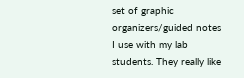set of graphic organizers/guided notes I use with my lab students. They really like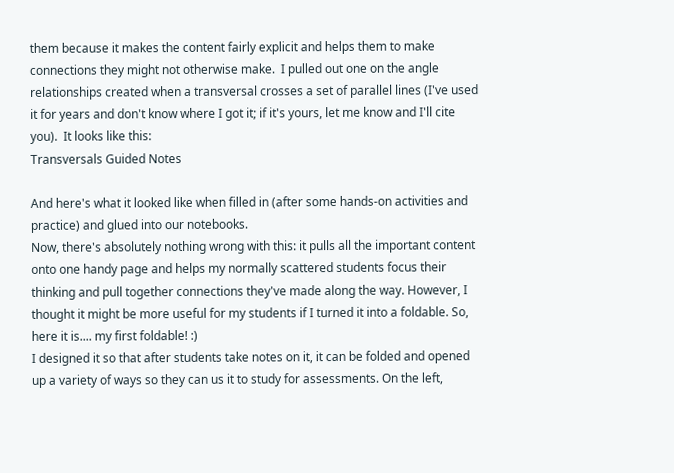them because it makes the content fairly explicit and helps them to make connections they might not otherwise make.  I pulled out one on the angle relationships created when a transversal crosses a set of parallel lines (I've used it for years and don't know where I got it; if it's yours, let me know and I'll cite you).  It looks like this:
Transversals Guided Notes

And here's what it looked like when filled in (after some hands-on activities and practice) and glued into our notebooks.
Now, there's absolutely nothing wrong with this: it pulls all the important content onto one handy page and helps my normally scattered students focus their thinking and pull together connections they've made along the way. However, I thought it might be more useful for my students if I turned it into a foldable. So, here it is.... my first foldable! :)
I designed it so that after students take notes on it, it can be folded and opened up a variety of ways so they can us it to study for assessments. On the left,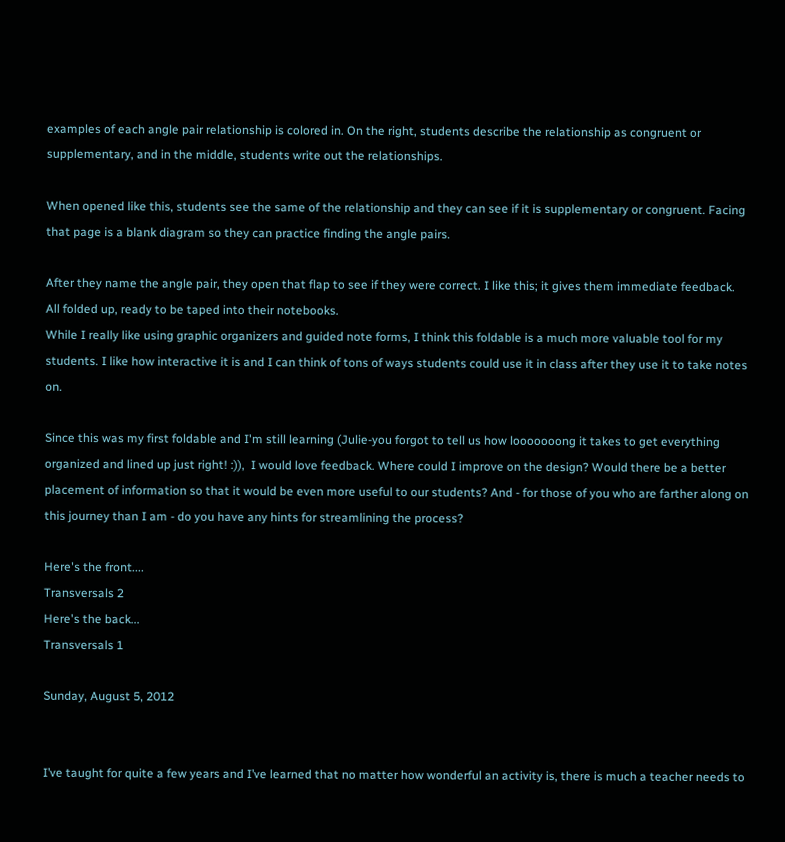examples of each angle pair relationship is colored in. On the right, students describe the relationship as congruent or supplementary, and in the middle, students write out the relationships.

When opened like this, students see the same of the relationship and they can see if it is supplementary or congruent. Facing that page is a blank diagram so they can practice finding the angle pairs.

After they name the angle pair, they open that flap to see if they were correct. I like this; it gives them immediate feedback.
All folded up, ready to be taped into their notebooks.
While I really like using graphic organizers and guided note forms, I think this foldable is a much more valuable tool for my students. I like how interactive it is and I can think of tons of ways students could use it in class after they use it to take notes on.

Since this was my first foldable and I'm still learning (Julie-you forgot to tell us how looooooong it takes to get everything organized and lined up just right! :)),  I would love feedback. Where could I improve on the design? Would there be a better placement of information so that it would be even more useful to our students? And - for those of you who are farther along on this journey than I am - do you have any hints for streamlining the process?

Here's the front....
Transversals 2
Here's the back...
Transversals 1

Sunday, August 5, 2012


I’ve taught for quite a few years and I’ve learned that no matter how wonderful an activity is, there is much a teacher needs to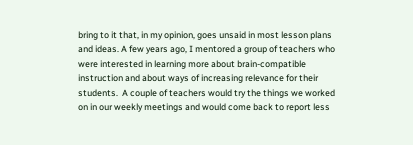bring to it that, in my opinion, goes unsaid in most lesson plans and ideas. A few years ago, I mentored a group of teachers who were interested in learning more about brain-compatible instruction and about ways of increasing relevance for their students.  A couple of teachers would try the things we worked on in our weekly meetings and would come back to report less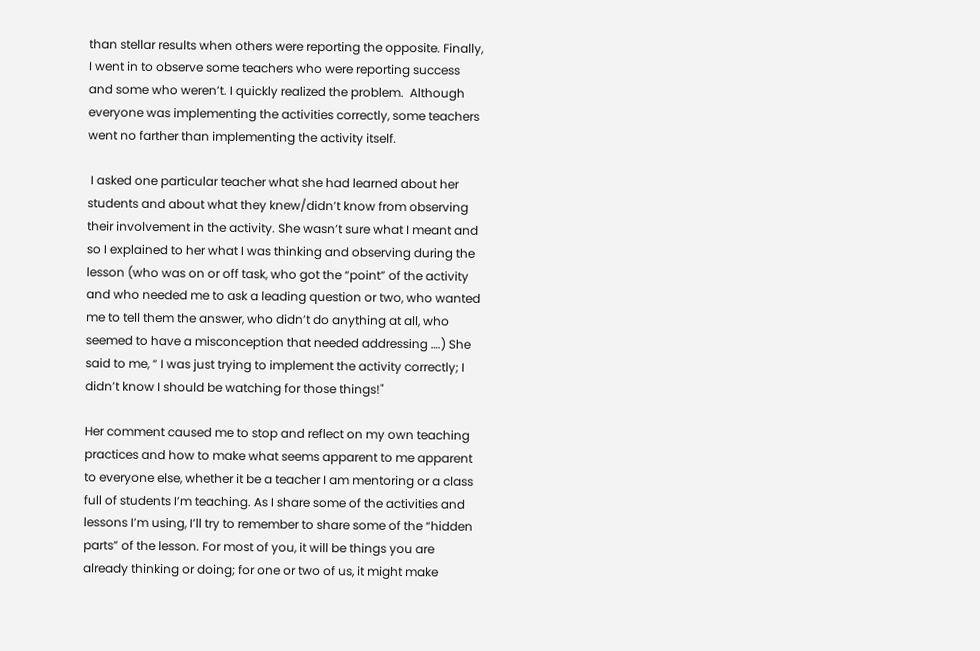than stellar results when others were reporting the opposite. Finally, I went in to observe some teachers who were reporting success and some who weren’t. I quickly realized the problem.  Although everyone was implementing the activities correctly, some teachers went no farther than implementing the activity itself.

 I asked one particular teacher what she had learned about her students and about what they knew/didn’t know from observing their involvement in the activity. She wasn’t sure what I meant and so I explained to her what I was thinking and observing during the lesson (who was on or off task, who got the “point” of the activity and who needed me to ask a leading question or two, who wanted me to tell them the answer, who didn’t do anything at all, who seemed to have a misconception that needed addressing ….) She said to me, “ I was just trying to implement the activity correctly; I didn’t know I should be watching for those things!"

Her comment caused me to stop and reflect on my own teaching practices and how to make what seems apparent to me apparent to everyone else, whether it be a teacher I am mentoring or a class full of students I’m teaching. As I share some of the activities and lessons I’m using, I’ll try to remember to share some of the “hidden parts” of the lesson. For most of you, it will be things you are already thinking or doing; for one or two of us, it might make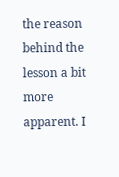the reason behind the lesson a bit more apparent. I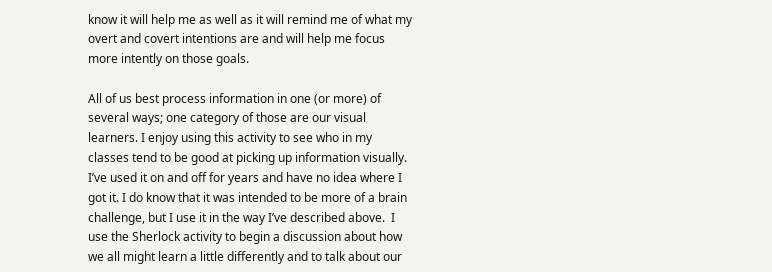know it will help me as well as it will remind me of what my overt and covert intentions are and will help me focus more intently on those goals.

All of us best process information in one (or more) of several ways; one category of those are our visual learners. I enjoy using this activity to see who in my classes tend to be good at picking up information visually.  I’ve used it on and off for years and have no idea where I got it. I do know that it was intended to be more of a brain challenge, but I use it in the way I’ve described above.  I use the Sherlock activity to begin a discussion about how we all might learn a little differently and to talk about our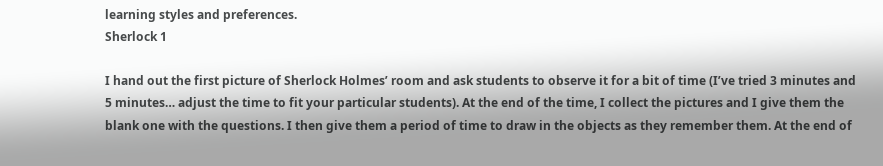learning styles and preferences.
Sherlock 1

I hand out the first picture of Sherlock Holmes’ room and ask students to observe it for a bit of time (I’ve tried 3 minutes and 5 minutes… adjust the time to fit your particular students). At the end of the time, I collect the pictures and I give them the blank one with the questions. I then give them a period of time to draw in the objects as they remember them. At the end of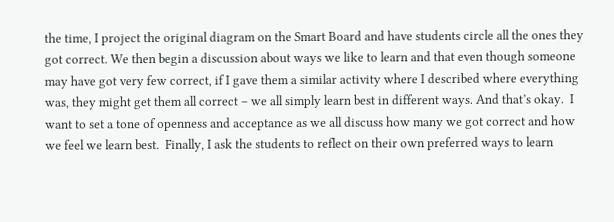the time, I project the original diagram on the Smart Board and have students circle all the ones they got correct. We then begin a discussion about ways we like to learn and that even though someone may have got very few correct, if I gave them a similar activity where I described where everything was, they might get them all correct – we all simply learn best in different ways. And that’s okay.  I want to set a tone of openness and acceptance as we all discuss how many we got correct and how we feel we learn best.  Finally, I ask the students to reflect on their own preferred ways to learn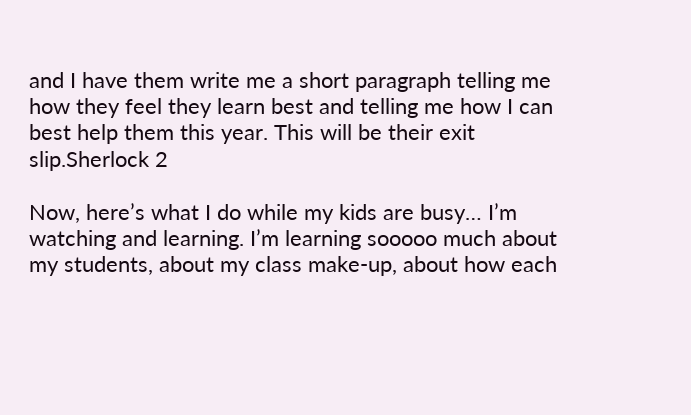and I have them write me a short paragraph telling me how they feel they learn best and telling me how I can best help them this year. This will be their exit slip.Sherlock 2

Now, here’s what I do while my kids are busy… I’m watching and learning. I’m learning sooooo much about my students, about my class make-up, about how each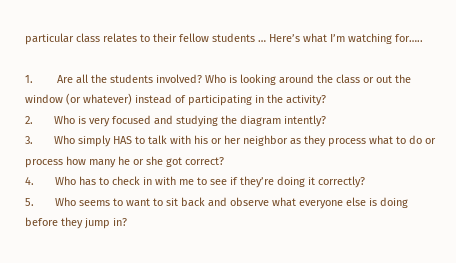particular class relates to their fellow students … Here’s what I’m watching for…..

1.        Are all the students involved? Who is looking around the class or out the window (or whatever) instead of participating in the activity?
2.       Who is very focused and studying the diagram intently?
3.       Who simply HAS to talk with his or her neighbor as they process what to do or process how many he or she got correct?
4.       Who has to check in with me to see if they’re doing it correctly?
5.       Who seems to want to sit back and observe what everyone else is doing before they jump in?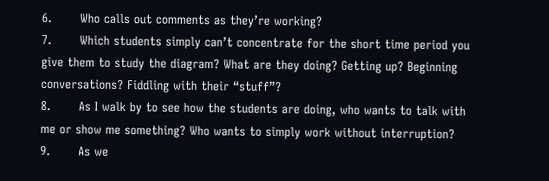6.       Who calls out comments as they’re working?
7.       Which students simply can’t concentrate for the short time period you give them to study the diagram? What are they doing? Getting up? Beginning conversations? Fiddling with their “stuff”?
8.       As I walk by to see how the students are doing, who wants to talk with me or show me something? Who wants to simply work without interruption?
9.       As we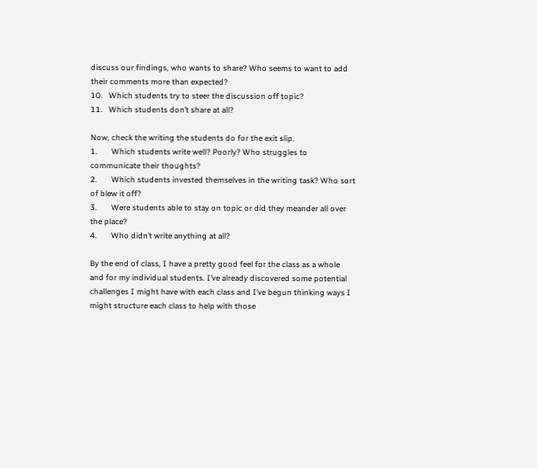discuss our findings, who wants to share? Who seems to want to add their comments more than expected?
10.   Which students try to steer the discussion off topic?
11.   Which students don’t share at all?

Now, check the writing the students do for the exit slip.
1.       Which students write well? Poorly? Who struggles to communicate their thoughts?
2.       Which students invested themselves in the writing task? Who sort of blew it off?
3.       Were students able to stay on topic or did they meander all over the place?
4.       Who didn’t write anything at all?

By the end of class, I have a pretty good feel for the class as a whole and for my individual students. I’ve already discovered some potential challenges I might have with each class and I’ve begun thinking ways I might structure each class to help with those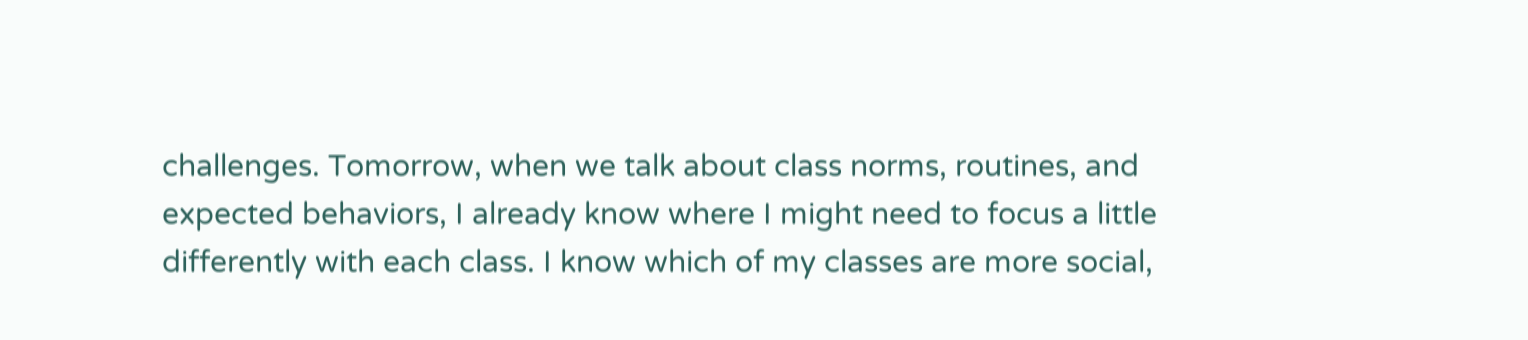challenges. Tomorrow, when we talk about class norms, routines, and expected behaviors, I already know where I might need to focus a little differently with each class. I know which of my classes are more social,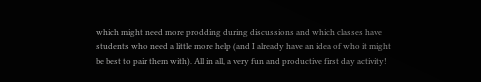which might need more prodding during discussions and which classes have students who need a little more help (and I already have an idea of who it might be best to pair them with). All in all, a very fun and productive first day activity!